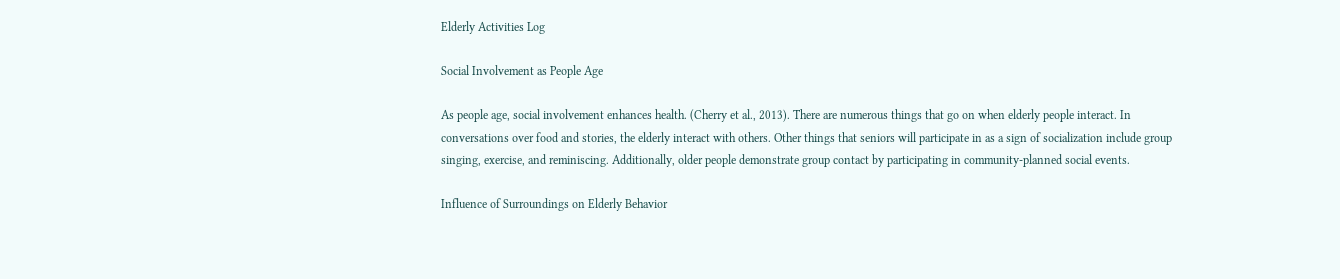Elderly Activities Log

Social Involvement as People Age

As people age, social involvement enhances health. (Cherry et al., 2013). There are numerous things that go on when elderly people interact. In conversations over food and stories, the elderly interact with others. Other things that seniors will participate in as a sign of socialization include group singing, exercise, and reminiscing. Additionally, older people demonstrate group contact by participating in community-planned social events.

Influence of Surroundings on Elderly Behavior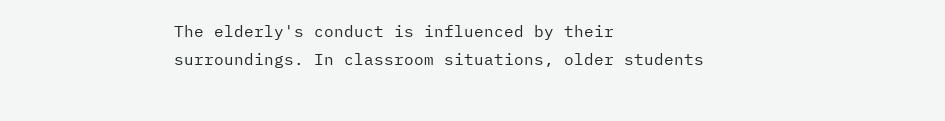The elderly's conduct is influenced by their surroundings. In classroom situations, older students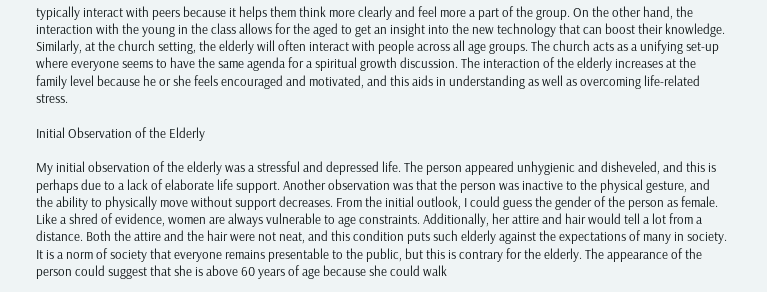typically interact with peers because it helps them think more clearly and feel more a part of the group. On the other hand, the interaction with the young in the class allows for the aged to get an insight into the new technology that can boost their knowledge. Similarly, at the church setting, the elderly will often interact with people across all age groups. The church acts as a unifying set-up where everyone seems to have the same agenda for a spiritual growth discussion. The interaction of the elderly increases at the family level because he or she feels encouraged and motivated, and this aids in understanding as well as overcoming life-related stress.

Initial Observation of the Elderly

My initial observation of the elderly was a stressful and depressed life. The person appeared unhygienic and disheveled, and this is perhaps due to a lack of elaborate life support. Another observation was that the person was inactive to the physical gesture, and the ability to physically move without support decreases. From the initial outlook, I could guess the gender of the person as female. Like a shred of evidence, women are always vulnerable to age constraints. Additionally, her attire and hair would tell a lot from a distance. Both the attire and the hair were not neat, and this condition puts such elderly against the expectations of many in society. It is a norm of society that everyone remains presentable to the public, but this is contrary for the elderly. The appearance of the person could suggest that she is above 60 years of age because she could walk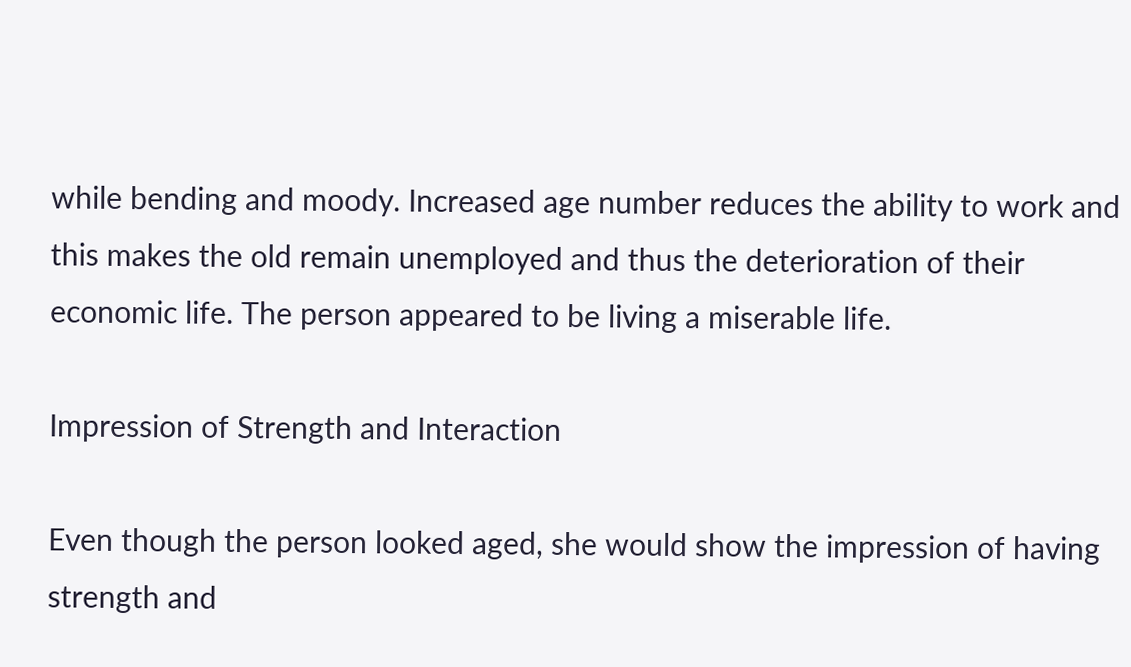while bending and moody. Increased age number reduces the ability to work and this makes the old remain unemployed and thus the deterioration of their economic life. The person appeared to be living a miserable life.

Impression of Strength and Interaction

Even though the person looked aged, she would show the impression of having strength and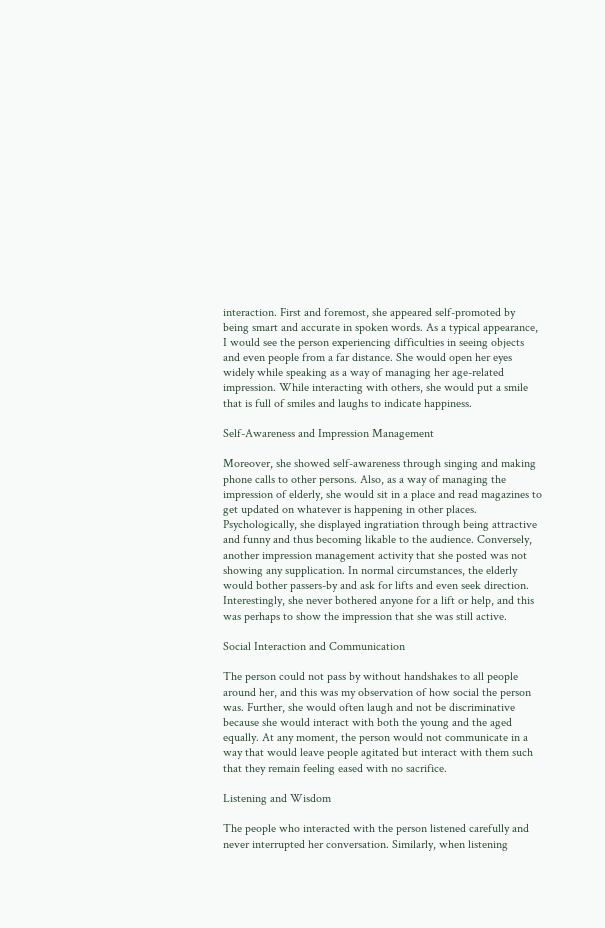interaction. First and foremost, she appeared self-promoted by being smart and accurate in spoken words. As a typical appearance, I would see the person experiencing difficulties in seeing objects and even people from a far distance. She would open her eyes widely while speaking as a way of managing her age-related impression. While interacting with others, she would put a smile that is full of smiles and laughs to indicate happiness.

Self-Awareness and Impression Management

Moreover, she showed self-awareness through singing and making phone calls to other persons. Also, as a way of managing the impression of elderly, she would sit in a place and read magazines to get updated on whatever is happening in other places. Psychologically, she displayed ingratiation through being attractive and funny and thus becoming likable to the audience. Conversely, another impression management activity that she posted was not showing any supplication. In normal circumstances, the elderly would bother passers-by and ask for lifts and even seek direction. Interestingly, she never bothered anyone for a lift or help, and this was perhaps to show the impression that she was still active.

Social Interaction and Communication

The person could not pass by without handshakes to all people around her, and this was my observation of how social the person was. Further, she would often laugh and not be discriminative because she would interact with both the young and the aged equally. At any moment, the person would not communicate in a way that would leave people agitated but interact with them such that they remain feeling eased with no sacrifice.

Listening and Wisdom

The people who interacted with the person listened carefully and never interrupted her conversation. Similarly, when listening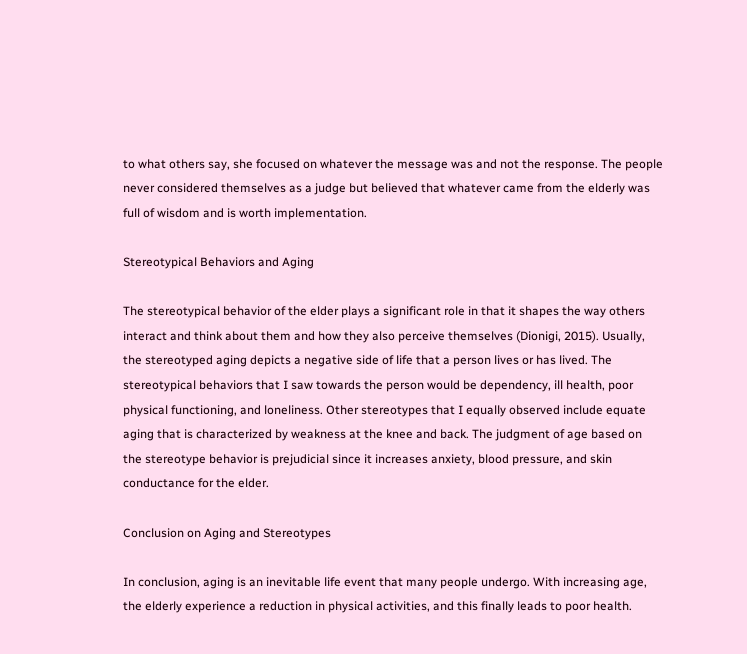to what others say, she focused on whatever the message was and not the response. The people never considered themselves as a judge but believed that whatever came from the elderly was full of wisdom and is worth implementation.

Stereotypical Behaviors and Aging

The stereotypical behavior of the elder plays a significant role in that it shapes the way others interact and think about them and how they also perceive themselves (Dionigi, 2015). Usually, the stereotyped aging depicts a negative side of life that a person lives or has lived. The stereotypical behaviors that I saw towards the person would be dependency, ill health, poor physical functioning, and loneliness. Other stereotypes that I equally observed include equate aging that is characterized by weakness at the knee and back. The judgment of age based on the stereotype behavior is prejudicial since it increases anxiety, blood pressure, and skin conductance for the elder.

Conclusion on Aging and Stereotypes

In conclusion, aging is an inevitable life event that many people undergo. With increasing age, the elderly experience a reduction in physical activities, and this finally leads to poor health.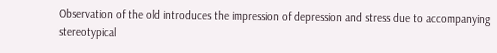Observation of the old introduces the impression of depression and stress due to accompanying stereotypical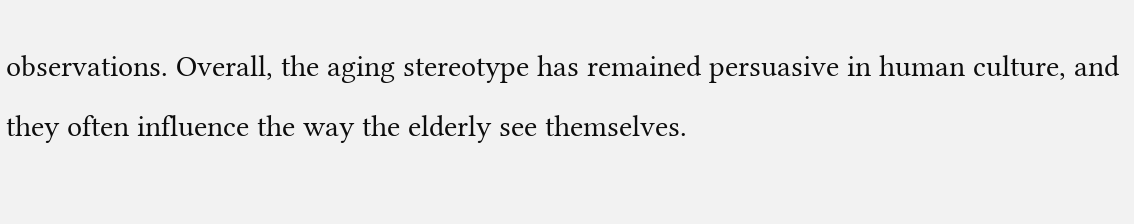observations. Overall, the aging stereotype has remained persuasive in human culture, and they often influence the way the elderly see themselves.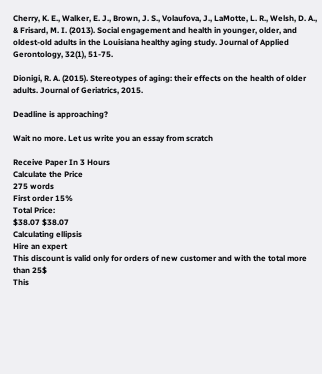Cherry, K. E., Walker, E. J., Brown, J. S., Volaufova, J., LaMotte, L. R., Welsh, D. A., & Frisard, M. I. (2013). Social engagement and health in younger, older, and oldest-old adults in the Louisiana healthy aging study. Journal of Applied Gerontology, 32(1), 51-75.

Dionigi, R. A. (2015). Stereotypes of aging: their effects on the health of older adults. Journal of Geriatrics, 2015.

Deadline is approaching?

Wait no more. Let us write you an essay from scratch

Receive Paper In 3 Hours
Calculate the Price
275 words
First order 15%
Total Price:
$38.07 $38.07
Calculating ellipsis
Hire an expert
This discount is valid only for orders of new customer and with the total more than 25$
This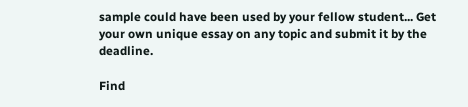sample could have been used by your fellow student... Get your own unique essay on any topic and submit it by the deadline.

Find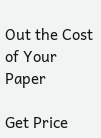Out the Cost of Your Paper

Get Price